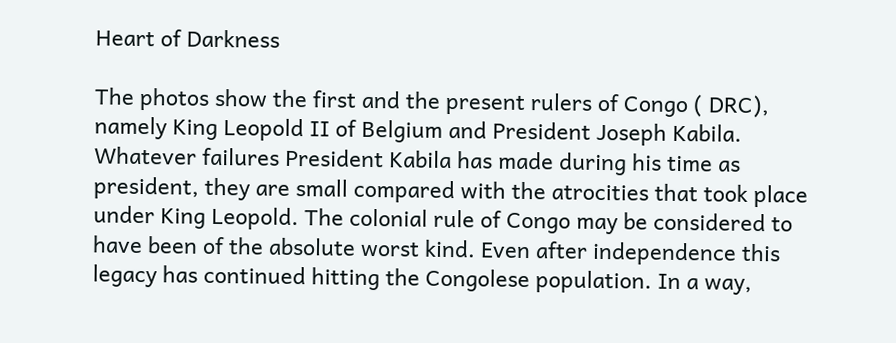Heart of Darkness

The photos show the first and the present rulers of Congo ( DRC), namely King Leopold II of Belgium and President Joseph Kabila. Whatever failures President Kabila has made during his time as president, they are small compared with the atrocities that took place under King Leopold. The colonial rule of Congo may be considered to have been of the absolute worst kind. Even after independence this legacy has continued hitting the Congolese population. In a way,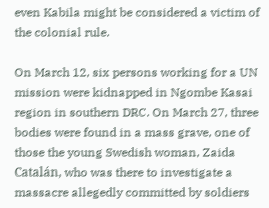even Kabila might be considered a victim of the colonial rule.

On March 12, six persons working for a UN mission were kidnapped in Ngombe Kasai region in southern DRC. On March 27, three bodies were found in a mass grave, one of those the young Swedish woman, Zaida Catalán, who was there to investigate a massacre allegedly committed by soldiers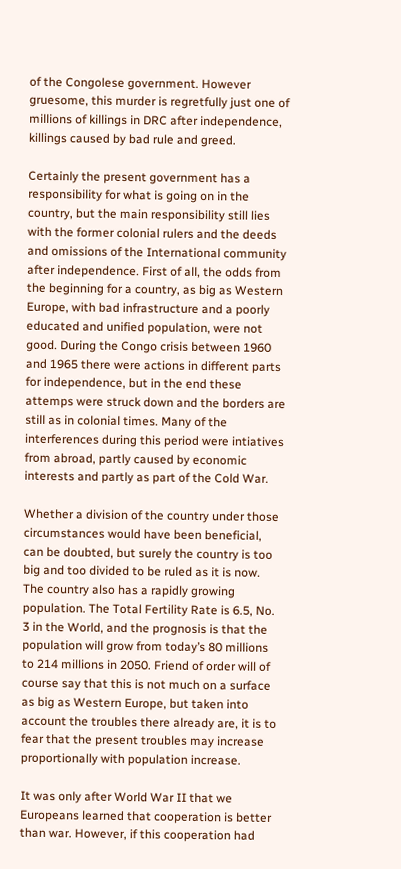of the Congolese government. However gruesome, this murder is regretfully just one of millions of killings in DRC after independence, killings caused by bad rule and greed.

Certainly the present government has a responsibility for what is going on in the country, but the main responsibility still lies with the former colonial rulers and the deeds and omissions of the International community after independence. First of all, the odds from the beginning for a country, as big as Western Europe, with bad infrastructure and a poorly educated and unified population, were not good. During the Congo crisis between 1960 and 1965 there were actions in different parts for independence, but in the end these attemps were struck down and the borders are still as in colonial times. Many of the interferences during this period were intiatives from abroad, partly caused by economic interests and partly as part of the Cold War.

Whether a division of the country under those circumstances would have been beneficial, can be doubted, but surely the country is too big and too divided to be ruled as it is now. The country also has a rapidly growing population. The Total Fertility Rate is 6.5, No. 3 in the World, and the prognosis is that the population will grow from today’s 80 millions to 214 millions in 2050. Friend of order will of course say that this is not much on a surface as big as Western Europe, but taken into account the troubles there already are, it is to fear that the present troubles may increase proportionally with population increase.

It was only after World War II that we Europeans learned that cooperation is better than war. However, if this cooperation had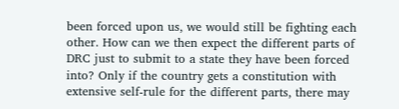been forced upon us, we would still be fighting each other. How can we then expect the different parts of DRC just to submit to a state they have been forced into? Only if the country gets a constitution with extensive self-rule for the different parts, there may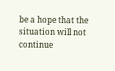be a hope that the situation will not continue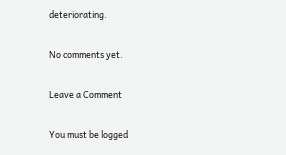deteriorating.

No comments yet.

Leave a Comment

You must be logged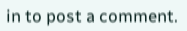in to post a comment.